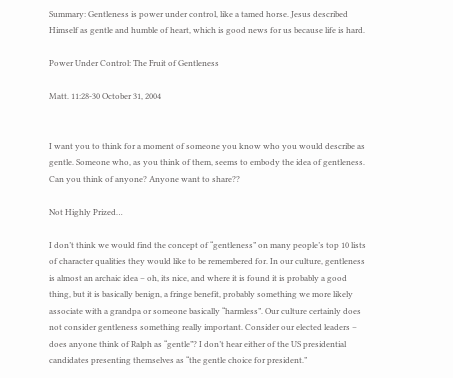Summary: Gentleness is power under control, like a tamed horse. Jesus described Himself as gentle and humble of heart, which is good news for us because life is hard.

Power Under Control: The Fruit of Gentleness

Matt. 11:28-30 October 31, 2004


I want you to think for a moment of someone you know who you would describe as gentle. Someone who, as you think of them, seems to embody the idea of gentleness. Can you think of anyone? Anyone want to share??

Not Highly Prized…

I don’t think we would find the concept of “gentleness” on many people’s top 10 lists of character qualities they would like to be remembered for. In our culture, gentleness is almost an archaic idea – oh, its nice, and where it is found it is probably a good thing, but it is basically benign, a fringe benefit, probably something we more likely associate with a grandpa or someone basically “harmless”. Our culture certainly does not consider gentleness something really important. Consider our elected leaders – does anyone think of Ralph as “gentle”? I don’t hear either of the US presidential candidates presenting themselves as “the gentle choice for president.”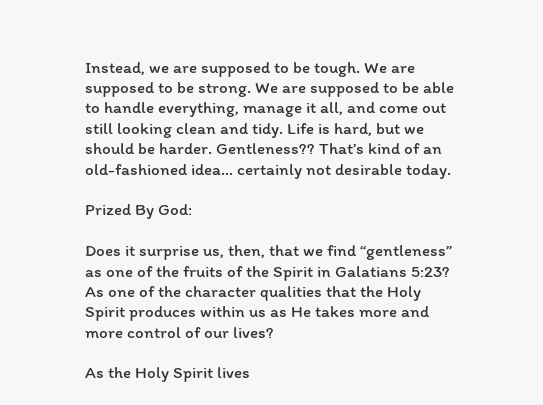Instead, we are supposed to be tough. We are supposed to be strong. We are supposed to be able to handle everything, manage it all, and come out still looking clean and tidy. Life is hard, but we should be harder. Gentleness?? That’s kind of an old-fashioned idea… certainly not desirable today.

Prized By God:

Does it surprise us, then, that we find “gentleness” as one of the fruits of the Spirit in Galatians 5:23? As one of the character qualities that the Holy Spirit produces within us as He takes more and more control of our lives?

As the Holy Spirit lives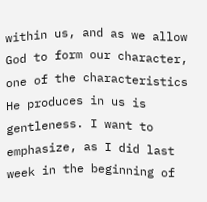within us, and as we allow God to form our character, one of the characteristics He produces in us is gentleness. I want to emphasize, as I did last week in the beginning of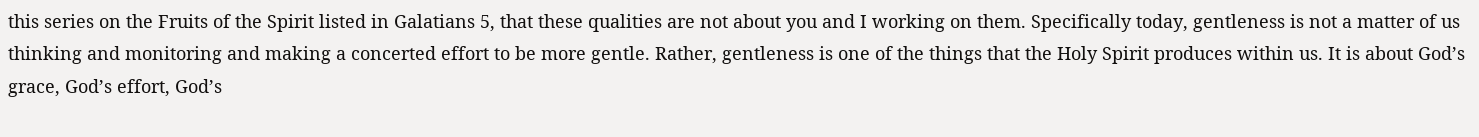this series on the Fruits of the Spirit listed in Galatians 5, that these qualities are not about you and I working on them. Specifically today, gentleness is not a matter of us thinking and monitoring and making a concerted effort to be more gentle. Rather, gentleness is one of the things that the Holy Spirit produces within us. It is about God’s grace, God’s effort, God’s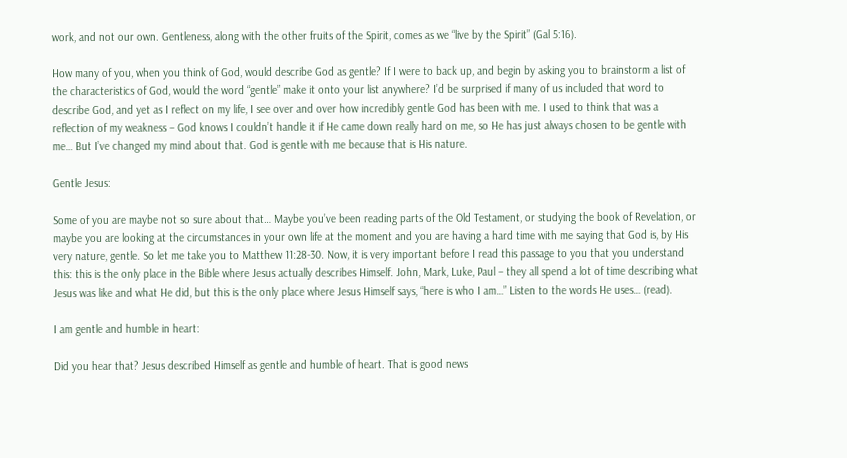work, and not our own. Gentleness, along with the other fruits of the Spirit, comes as we “live by the Spirit” (Gal 5:16).

How many of you, when you think of God, would describe God as gentle? If I were to back up, and begin by asking you to brainstorm a list of the characteristics of God, would the word “gentle” make it onto your list anywhere? I’d be surprised if many of us included that word to describe God, and yet as I reflect on my life, I see over and over how incredibly gentle God has been with me. I used to think that was a reflection of my weakness – God knows I couldn’t handle it if He came down really hard on me, so He has just always chosen to be gentle with me… But I’ve changed my mind about that. God is gentle with me because that is His nature.

Gentle Jesus:

Some of you are maybe not so sure about that… Maybe you’ve been reading parts of the Old Testament, or studying the book of Revelation, or maybe you are looking at the circumstances in your own life at the moment and you are having a hard time with me saying that God is, by His very nature, gentle. So let me take you to Matthew 11:28-30. Now, it is very important before I read this passage to you that you understand this: this is the only place in the Bible where Jesus actually describes Himself. John, Mark, Luke, Paul – they all spend a lot of time describing what Jesus was like and what He did, but this is the only place where Jesus Himself says, “here is who I am…” Listen to the words He uses… (read).

I am gentle and humble in heart:

Did you hear that? Jesus described Himself as gentle and humble of heart. That is good news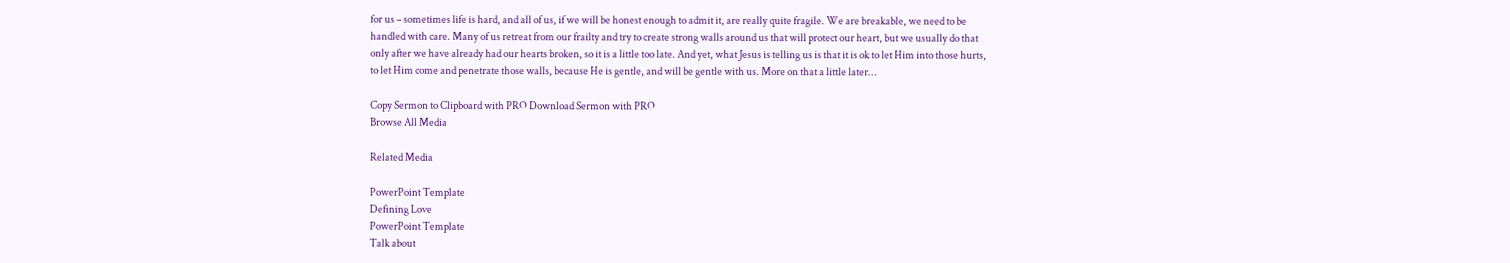for us – sometimes life is hard, and all of us, if we will be honest enough to admit it, are really quite fragile. We are breakable, we need to be handled with care. Many of us retreat from our frailty and try to create strong walls around us that will protect our heart, but we usually do that only after we have already had our hearts broken, so it is a little too late. And yet, what Jesus is telling us is that it is ok to let Him into those hurts, to let Him come and penetrate those walls, because He is gentle, and will be gentle with us. More on that a little later…

Copy Sermon to Clipboard with PRO Download Sermon with PRO
Browse All Media

Related Media

PowerPoint Template
Defining Love
PowerPoint Template
Talk about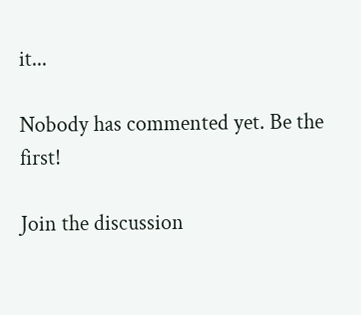it...

Nobody has commented yet. Be the first!

Join the discussion